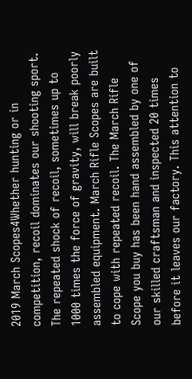2019 March Scopes4Whether hunting or in competition, recoil dominates our shooting sport. The repeated shock of recoil, sometimes up to 1000 times the force of gravity, will break poorly assembled equipment. March Rifle Scopes are built to cope with repeated recoil. The March Rifle Scope you buy has been hand assembled by one of our skilled craftsman and inspected 20 times before it leaves our factory. This attention to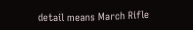detail means March Rifle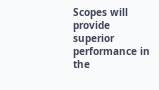Scopes will provide superior performance in the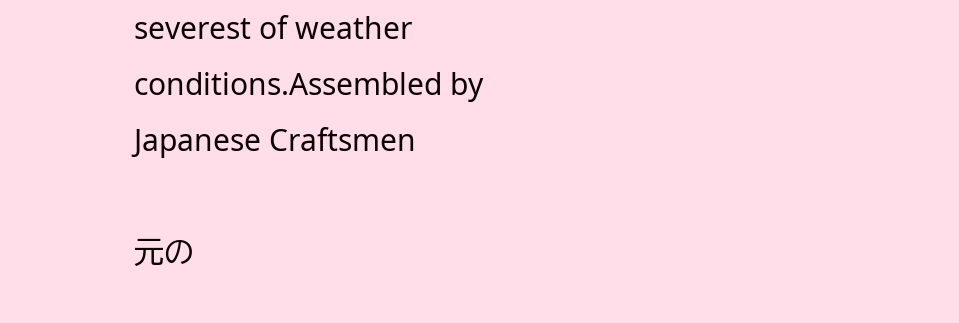severest of weather conditions.Assembled by Japanese Craftsmen

元の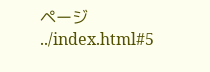ページ  ../index.html#5